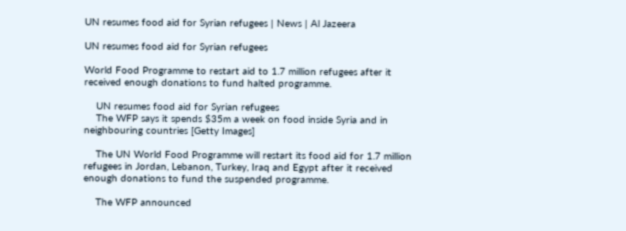UN resumes food aid for Syrian refugees | News | Al Jazeera

UN resumes food aid for Syrian refugees

World Food Programme to restart aid to 1.7 million refugees after it received enough donations to fund halted programme.

    UN resumes food aid for Syrian refugees
    The WFP says it spends $35m a week on food inside Syria and in neighbouring countries [Getty Images]

    The UN World Food Programme will restart its food aid for 1.7 million refugees in Jordan, Lebanon, Turkey, Iraq and Egypt after it received enough donations to fund the suspended programme.

    The WFP announced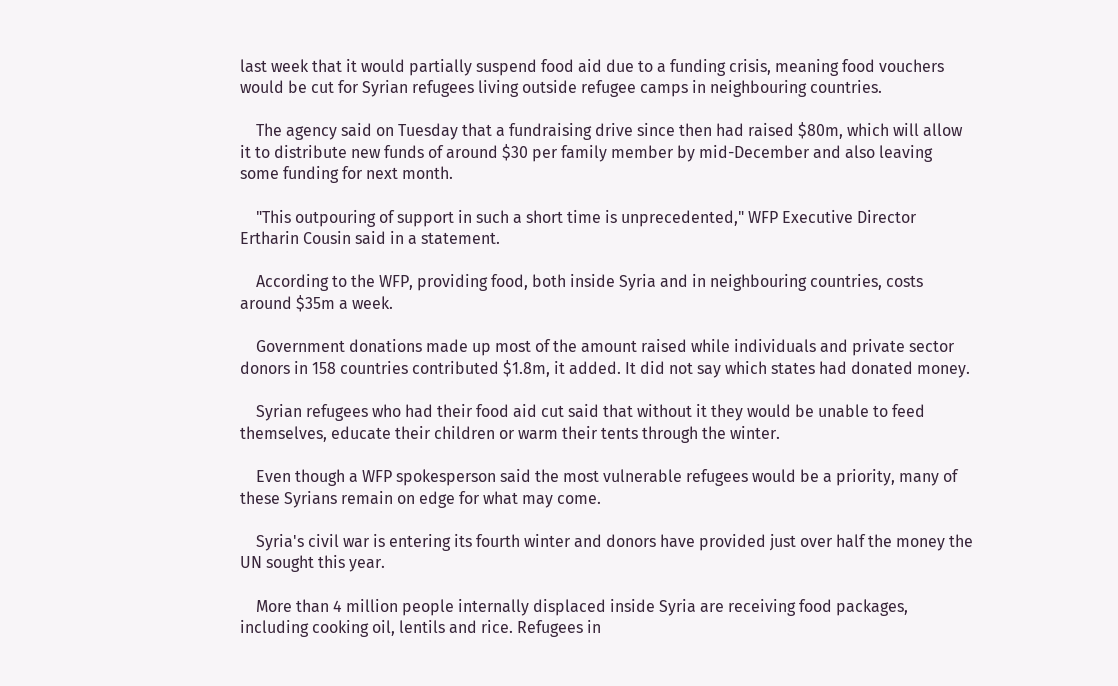last week that it would partially suspend food aid due to a funding crisis, meaning food vouchers would be cut for Syrian refugees living outside refugee camps in neighbouring countries.

    The agency said on Tuesday that a fundraising drive since then had raised $80m, which will allow it to distribute new funds of around $30 per family member by mid-December and also leaving some funding for next month.

    "This outpouring of support in such a short time is unprecedented," WFP Executive Director Ertharin Cousin said in a statement.

    According to the WFP, providing food, both inside Syria and in neighbouring countries, costs around $35m a week.

    Government donations made up most of the amount raised while individuals and private sector donors in 158 countries contributed $1.8m, it added. It did not say which states had donated money.

    Syrian refugees who had their food aid cut said that without it they would be unable to feed themselves, educate their children or warm their tents through the winter.

    Even though a WFP spokesperson said the most vulnerable refugees would be a priority, many of these Syrians remain on edge for what may come.

    Syria's civil war is entering its fourth winter and donors have provided just over half the money the UN sought this year.

    More than 4 million people internally displaced inside Syria are receiving food packages, including cooking oil, lentils and rice. Refugees in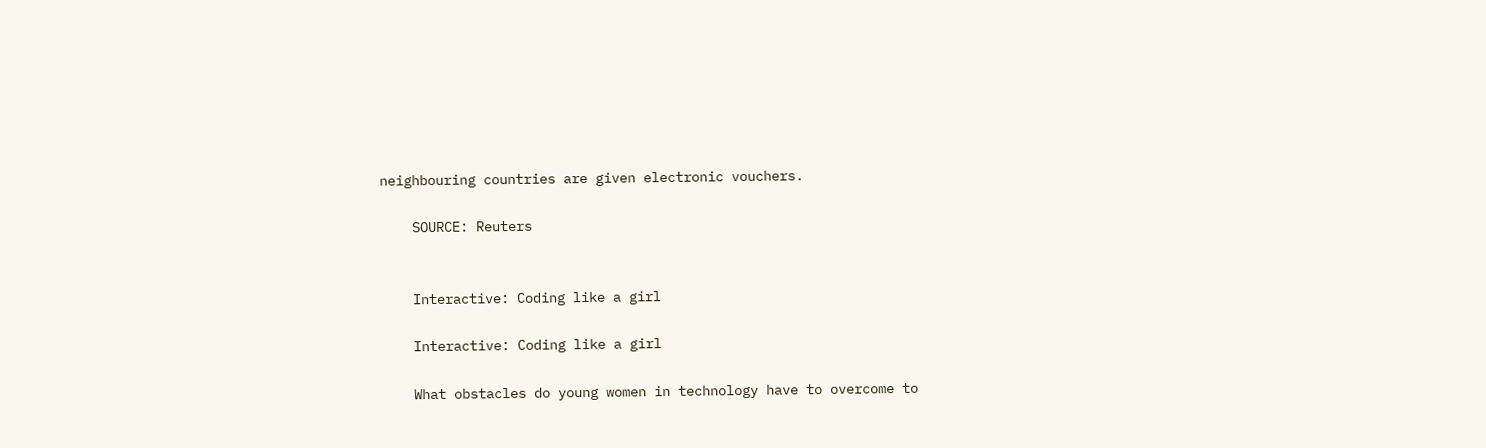neighbouring countries are given electronic vouchers.

    SOURCE: Reuters


    Interactive: Coding like a girl

    Interactive: Coding like a girl

    What obstacles do young women in technology have to overcome to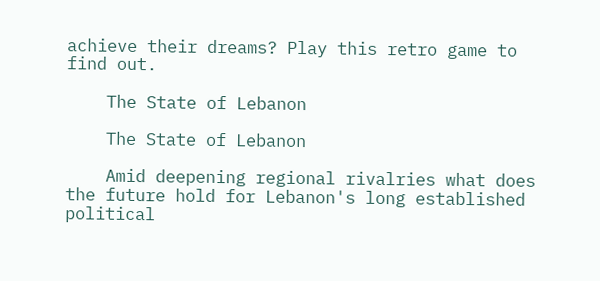achieve their dreams? Play this retro game to find out.

    The State of Lebanon

    The State of Lebanon

    Amid deepening regional rivalries what does the future hold for Lebanon's long established political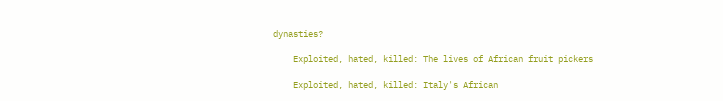dynasties?

    Exploited, hated, killed: The lives of African fruit pickers

    Exploited, hated, killed: Italy's African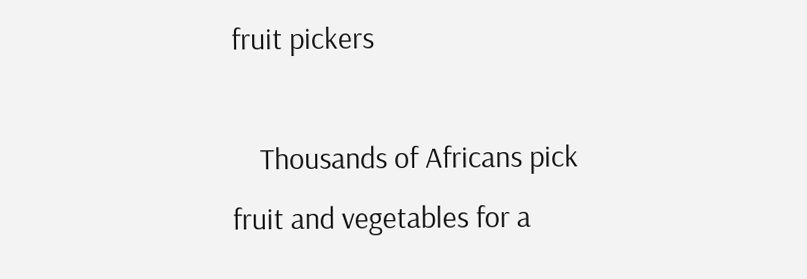fruit pickers

    Thousands of Africans pick fruit and vegetables for a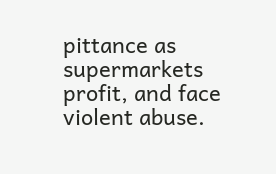pittance as supermarkets profit, and face violent abuse.